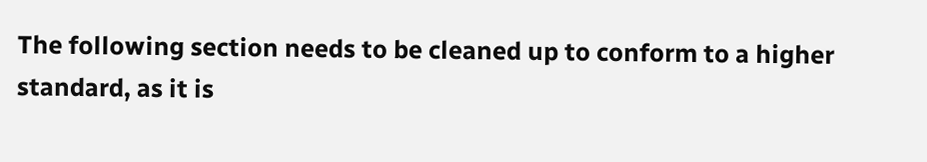The following section needs to be cleaned up to conform to a higher standard, as it is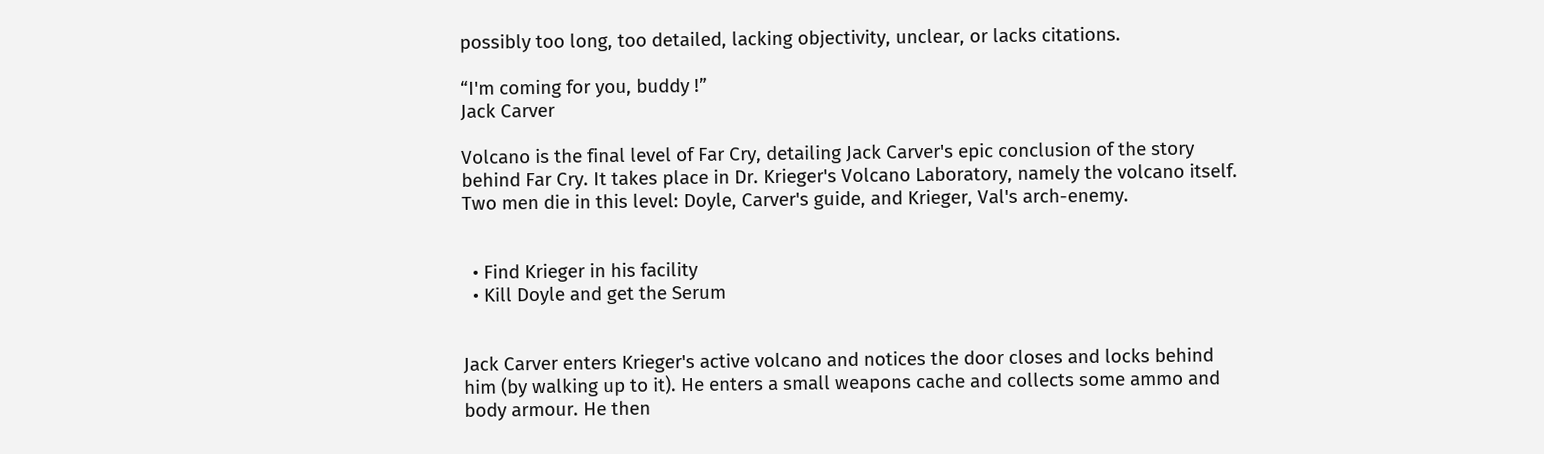possibly too long, too detailed, lacking objectivity, unclear, or lacks citations.

“I'm coming for you, buddy !”
Jack Carver

Volcano is the final level of Far Cry, detailing Jack Carver's epic conclusion of the story behind Far Cry. It takes place in Dr. Krieger's Volcano Laboratory, namely the volcano itself. Two men die in this level: Doyle, Carver's guide, and Krieger, Val's arch-enemy.


  • Find Krieger in his facility
  • Kill Doyle and get the Serum


Jack Carver enters Krieger's active volcano and notices the door closes and locks behind him (by walking up to it). He enters a small weapons cache and collects some ammo and body armour. He then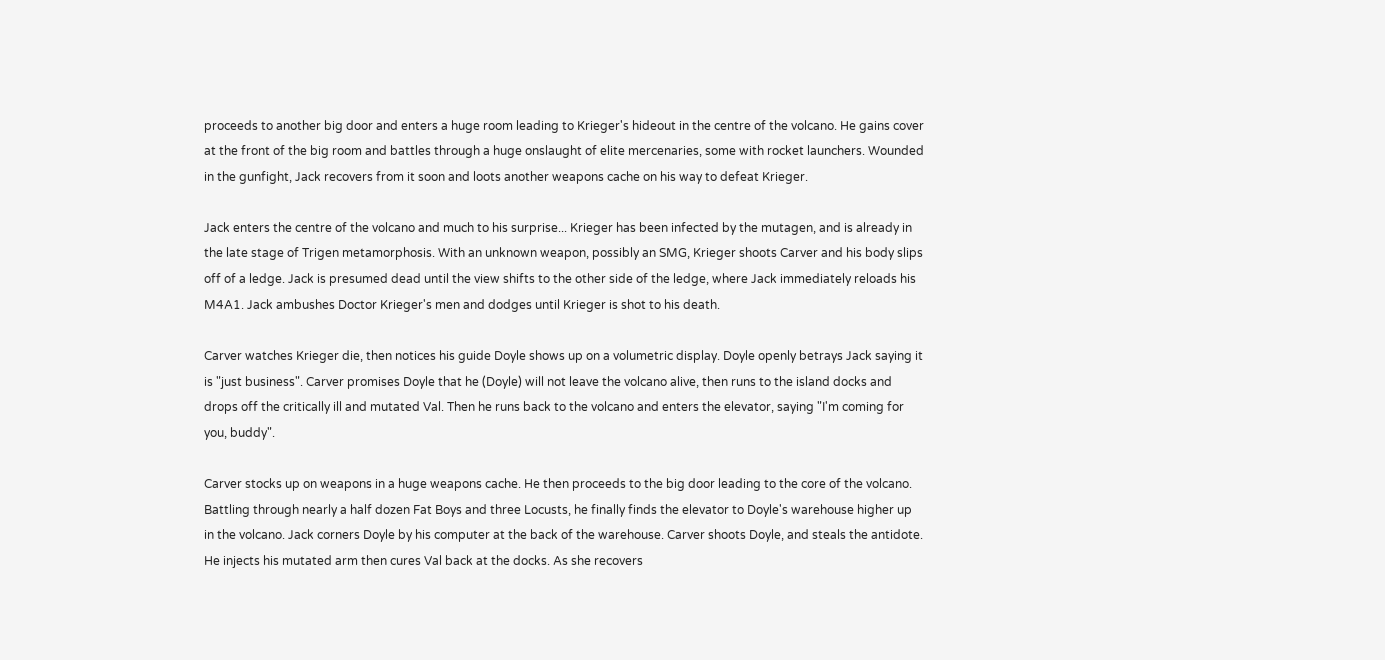proceeds to another big door and enters a huge room leading to Krieger's hideout in the centre of the volcano. He gains cover at the front of the big room and battles through a huge onslaught of elite mercenaries, some with rocket launchers. Wounded in the gunfight, Jack recovers from it soon and loots another weapons cache on his way to defeat Krieger.

Jack enters the centre of the volcano and much to his surprise... Krieger has been infected by the mutagen, and is already in the late stage of Trigen metamorphosis. With an unknown weapon, possibly an SMG, Krieger shoots Carver and his body slips off of a ledge. Jack is presumed dead until the view shifts to the other side of the ledge, where Jack immediately reloads his M4A1. Jack ambushes Doctor Krieger's men and dodges until Krieger is shot to his death.

Carver watches Krieger die, then notices his guide Doyle shows up on a volumetric display. Doyle openly betrays Jack saying it is "just business". Carver promises Doyle that he (Doyle) will not leave the volcano alive, then runs to the island docks and drops off the critically ill and mutated Val. Then he runs back to the volcano and enters the elevator, saying "I'm coming for you, buddy".

Carver stocks up on weapons in a huge weapons cache. He then proceeds to the big door leading to the core of the volcano. Battling through nearly a half dozen Fat Boys and three Locusts, he finally finds the elevator to Doyle's warehouse higher up in the volcano. Jack corners Doyle by his computer at the back of the warehouse. Carver shoots Doyle, and steals the antidote. He injects his mutated arm then cures Val back at the docks. As she recovers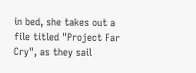in bed, she takes out a file titled "Project Far Cry", as they sail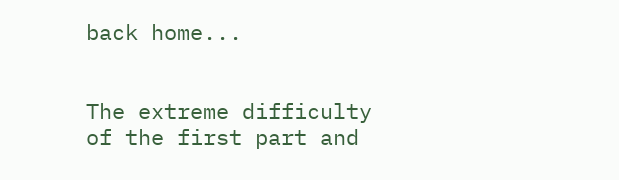back home...


The extreme difficulty of the first part and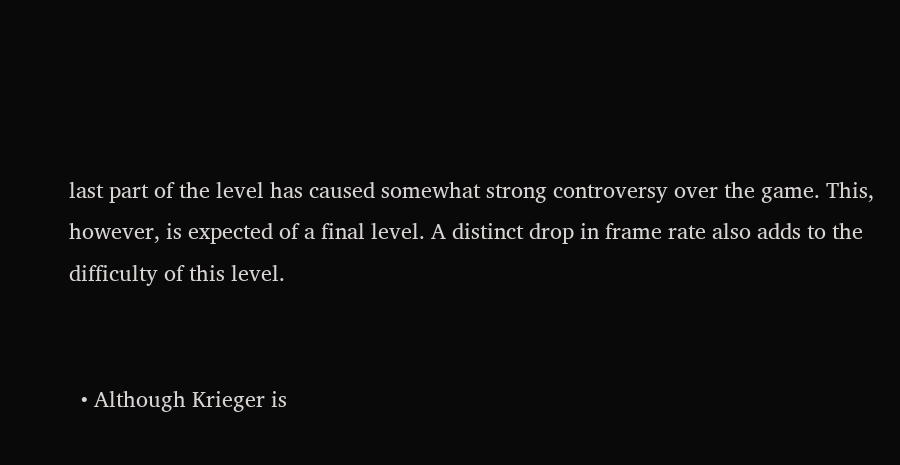last part of the level has caused somewhat strong controversy over the game. This, however, is expected of a final level. A distinct drop in frame rate also adds to the difficulty of this level.


  • Although Krieger is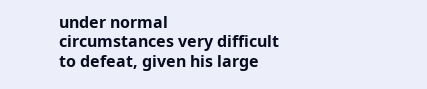under normal circumstances very difficult to defeat, given his large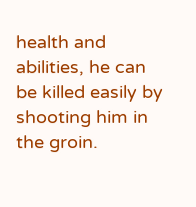health and abilities, he can be killed easily by shooting him in the groin.